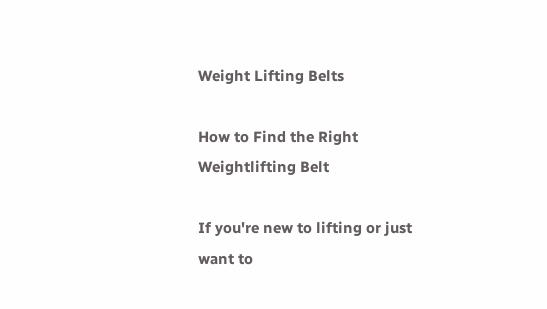Weight Lifting Belts

How to Find the Right Weightlifting Belt

If you're new to lifting or just want to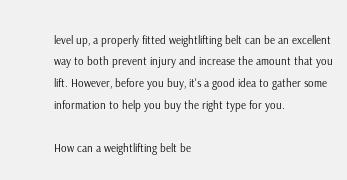level up, a properly fitted weightlifting belt can be an excellent way to both prevent injury and increase the amount that you lift. However, before you buy, it's a good idea to gather some information to help you buy the right type for you.

How can a weightlifting belt be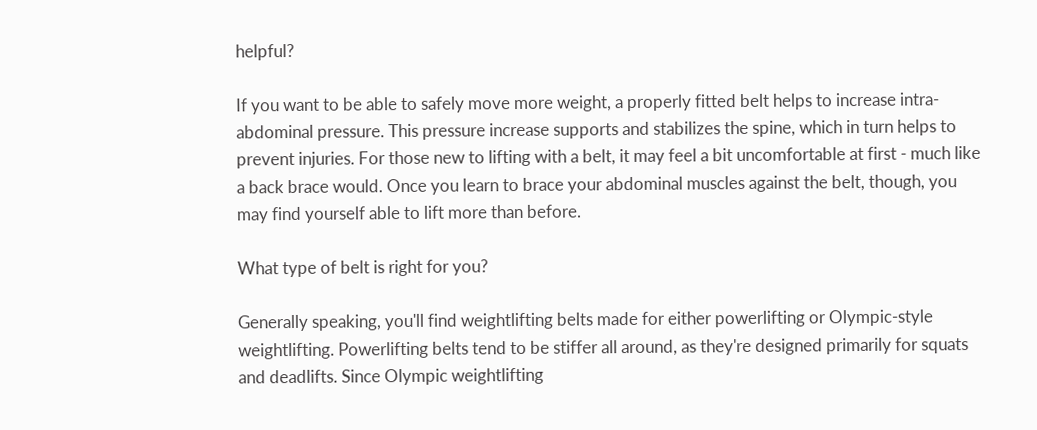helpful?

If you want to be able to safely move more weight, a properly fitted belt helps to increase intra-abdominal pressure. This pressure increase supports and stabilizes the spine, which in turn helps to prevent injuries. For those new to lifting with a belt, it may feel a bit uncomfortable at first - much like a back brace would. Once you learn to brace your abdominal muscles against the belt, though, you may find yourself able to lift more than before.

What type of belt is right for you?

Generally speaking, you'll find weightlifting belts made for either powerlifting or Olympic-style weightlifting. Powerlifting belts tend to be stiffer all around, as they're designed primarily for squats and deadlifts. Since Olympic weightlifting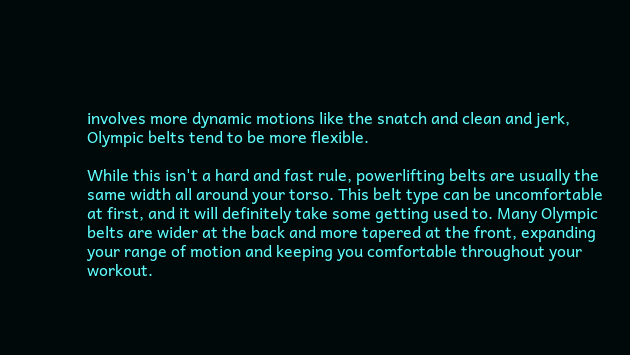involves more dynamic motions like the snatch and clean and jerk, Olympic belts tend to be more flexible.

While this isn't a hard and fast rule, powerlifting belts are usually the same width all around your torso. This belt type can be uncomfortable at first, and it will definitely take some getting used to. Many Olympic belts are wider at the back and more tapered at the front, expanding your range of motion and keeping you comfortable throughout your workout.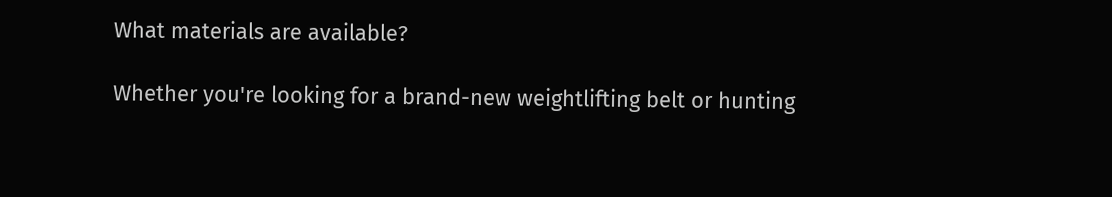What materials are available?

Whether you're looking for a brand-new weightlifting belt or hunting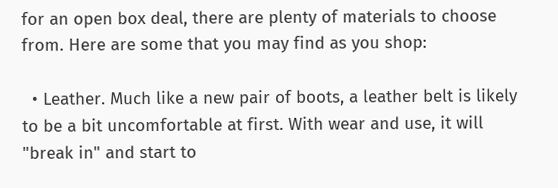for an open box deal, there are plenty of materials to choose from. Here are some that you may find as you shop:

  • Leather. Much like a new pair of boots, a leather belt is likely to be a bit uncomfortable at first. With wear and use, it will "break in" and start to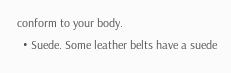conform to your body.
  • Suede. Some leather belts have a suede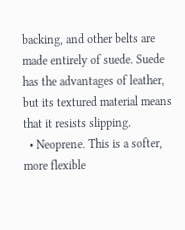backing, and other belts are made entirely of suede. Suede has the advantages of leather, but its textured material means that it resists slipping.
  • Neoprene. This is a softer, more flexible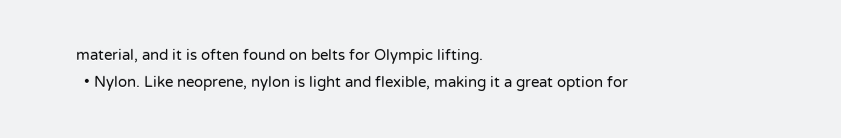material, and it is often found on belts for Olympic lifting.
  • Nylon. Like neoprene, nylon is light and flexible, making it a great option for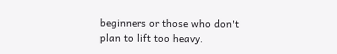beginners or those who don't plan to lift too heavy.